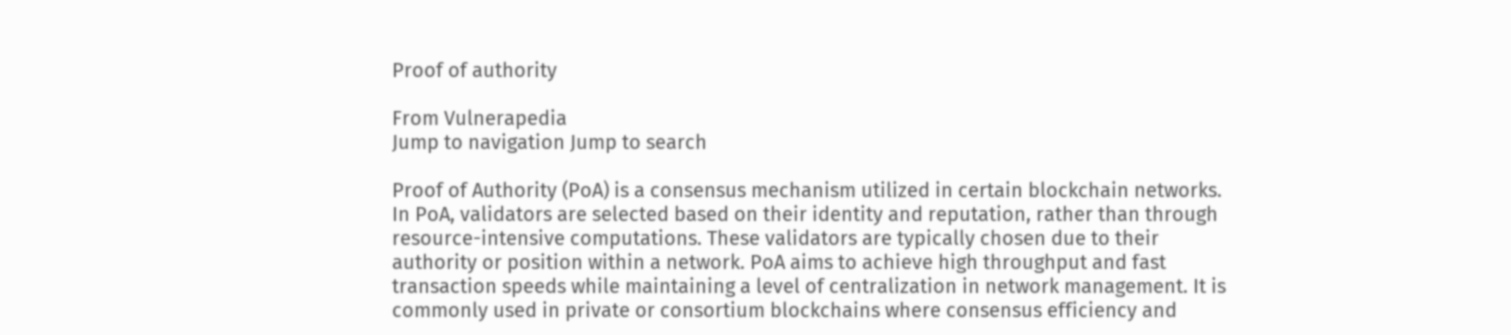Proof of authority

From Vulnerapedia
Jump to navigation Jump to search

Proof of Authority (PoA) is a consensus mechanism utilized in certain blockchain networks. In PoA, validators are selected based on their identity and reputation, rather than through resource-intensive computations. These validators are typically chosen due to their authority or position within a network. PoA aims to achieve high throughput and fast transaction speeds while maintaining a level of centralization in network management. It is commonly used in private or consortium blockchains where consensus efficiency and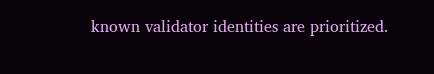known validator identities are prioritized.